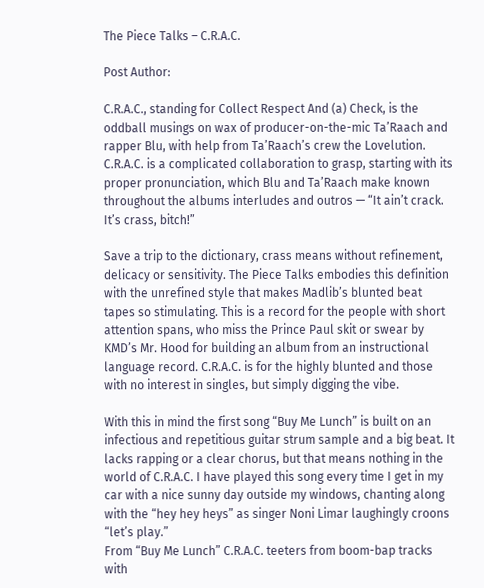The Piece Talks – C.R.A.C.

Post Author:

C.R.A.C., standing for Collect Respect And (a) Check, is the oddball musings on wax of producer-on-the-mic Ta’Raach and rapper Blu, with help from Ta’Raach’s crew the Lovelution. C.R.A.C. is a complicated collaboration to grasp, starting with its proper pronunciation, which Blu and Ta’Raach make known throughout the albums interludes and outros — “It ain’t crack. It’s crass, bitch!”

Save a trip to the dictionary, crass means without refinement, delicacy or sensitivity. The Piece Talks embodies this definition with the unrefined style that makes Madlib’s blunted beat tapes so stimulating. This is a record for the people with short attention spans, who miss the Prince Paul skit or swear by KMD’s Mr. Hood for building an album from an instructional language record. C.R.A.C. is for the highly blunted and those with no interest in singles, but simply digging the vibe.

With this in mind the first song “Buy Me Lunch” is built on an infectious and repetitious guitar strum sample and a big beat. It lacks rapping or a clear chorus, but that means nothing in the world of C.R.A.C. I have played this song every time I get in my car with a nice sunny day outside my windows, chanting along with the “hey hey heys” as singer Noni Limar laughingly croons “let’s play.”
From “Buy Me Lunch” C.R.A.C. teeters from boom-bap tracks with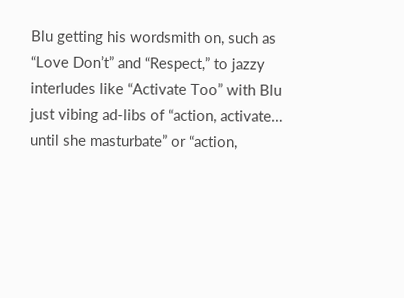Blu getting his wordsmith on, such as “Love Don’t” and “Respect,” to jazzy interludes like “Activate Too” with Blu just vibing ad-libs of “action, activate… until she masturbate” or “action,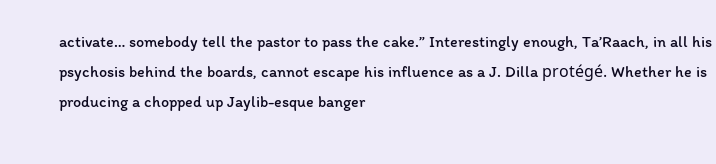activate… somebody tell the pastor to pass the cake.” Interestingly enough, Ta’Raach, in all his psychosis behind the boards, cannot escape his influence as a J. Dilla protégé. Whether he is producing a chopped up Jaylib-esque banger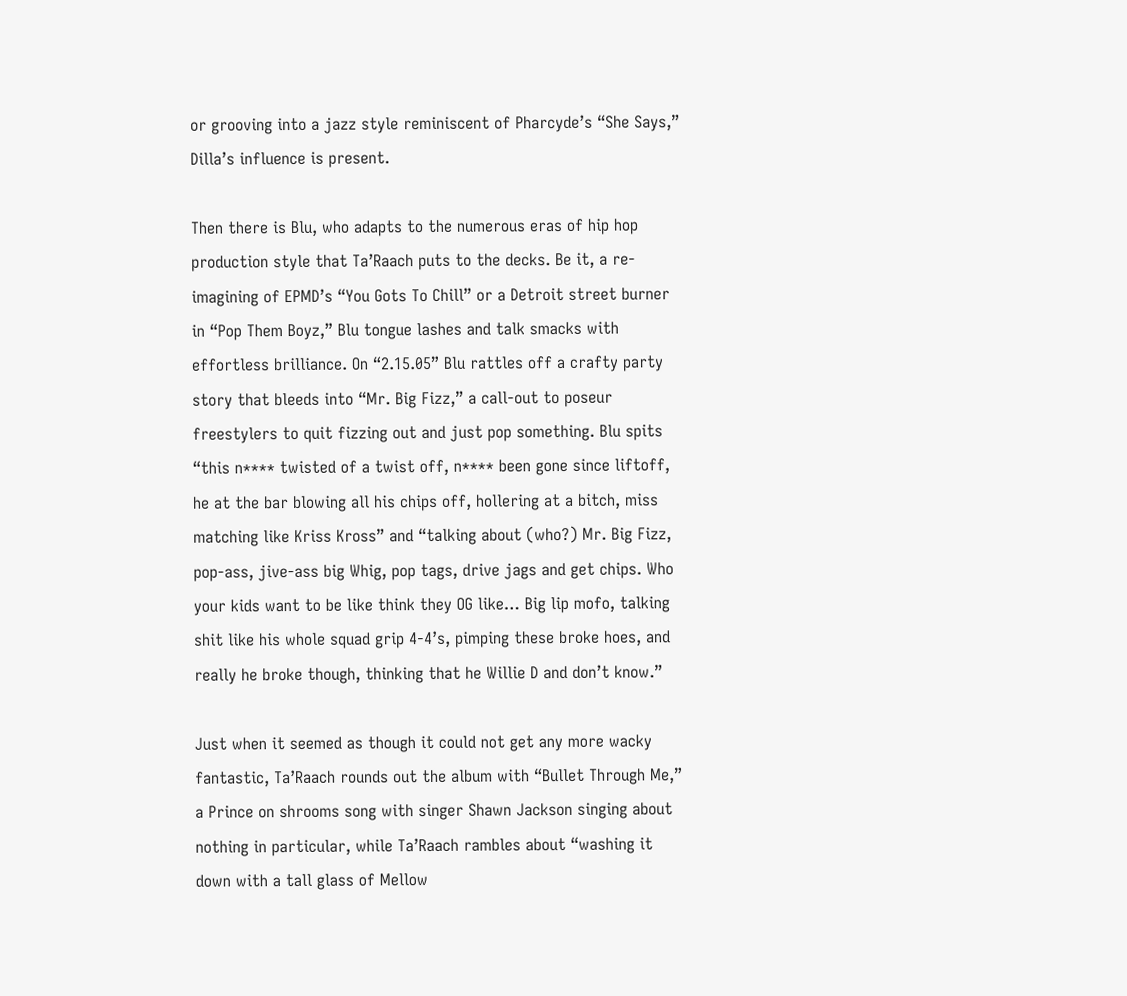or grooving into a jazz style reminiscent of Pharcyde’s “She Says,” Dilla’s influence is present.

Then there is Blu, who adapts to the numerous eras of hip hop production style that Ta’Raach puts to the decks. Be it, a re-imagining of EPMD’s “You Gots To Chill” or a Detroit street burner in “Pop Them Boyz,” Blu tongue lashes and talk smacks with effortless brilliance. On “2.15.05” Blu rattles off a crafty party story that bleeds into “Mr. Big Fizz,” a call-out to poseur freestylers to quit fizzing out and just pop something. Blu spits “this n**** twisted of a twist off, n**** been gone since liftoff, he at the bar blowing all his chips off, hollering at a bitch, miss matching like Kriss Kross” and “talking about (who?) Mr. Big Fizz, pop-ass, jive-ass big Whig, pop tags, drive jags and get chips. Who your kids want to be like think they OG like… Big lip mofo, talking shit like his whole squad grip 4-4’s, pimping these broke hoes, and really he broke though, thinking that he Willie D and don’t know.”

Just when it seemed as though it could not get any more wacky fantastic, Ta’Raach rounds out the album with “Bullet Through Me,” a Prince on shrooms song with singer Shawn Jackson singing about nothing in particular, while Ta’Raach rambles about “washing it down with a tall glass of Mellow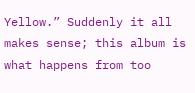Yellow.” Suddenly it all makes sense; this album is what happens from too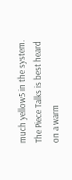much yellow5 in the system. The Piece Talks is best heard on a warm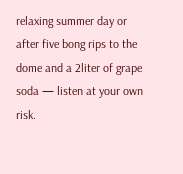relaxing summer day or after five bong rips to the dome and a 2liter of grape soda — listen at your own risk.